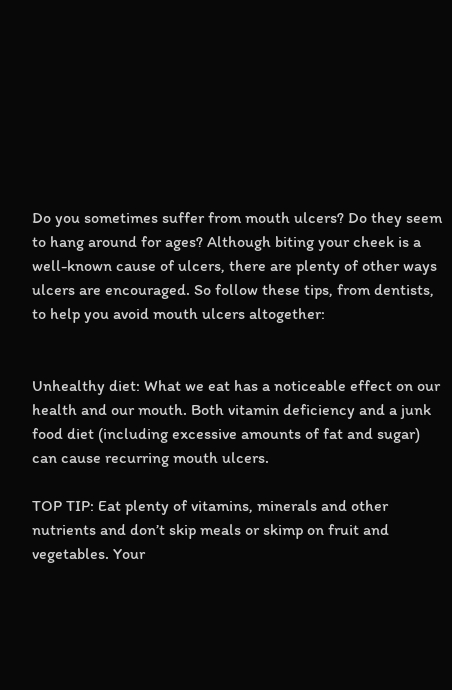Do you sometimes suffer from mouth ulcers? Do they seem to hang around for ages? Although biting your cheek is a well-known cause of ulcers, there are plenty of other ways ulcers are encouraged. So follow these tips, from dentists, to help you avoid mouth ulcers altogether:


Unhealthy diet: What we eat has a noticeable effect on our health and our mouth. Both vitamin deficiency and a junk food diet (including excessive amounts of fat and sugar) can cause recurring mouth ulcers.

TOP TIP: Eat plenty of vitamins, minerals and other nutrients and don’t skip meals or skimp on fruit and vegetables. Your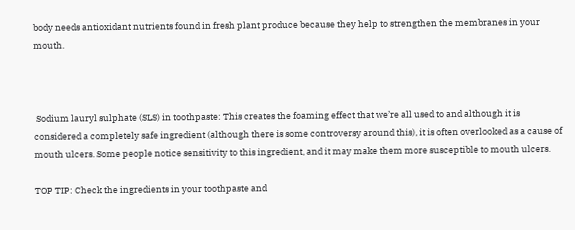body needs antioxidant nutrients found in fresh plant produce because they help to strengthen the membranes in your mouth.



 Sodium lauryl sulphate (SLS) in toothpaste: This creates the foaming effect that we’re all used to and although it is considered a completely safe ingredient (although there is some controversy around this), it is often overlooked as a cause of mouth ulcers. Some people notice sensitivity to this ingredient, and it may make them more susceptible to mouth ulcers.

TOP TIP: Check the ingredients in your toothpaste and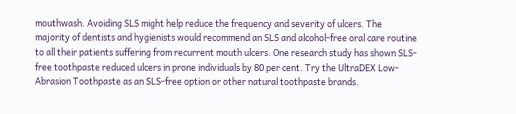mouthwash. Avoiding SLS might help reduce the frequency and severity of ulcers. The majority of dentists and hygienists would recommend an SLS and alcohol-free oral care routine to all their patients suffering from recurrent mouth ulcers. One research study has shown SLS-free toothpaste reduced ulcers in prone individuals by 80 per cent. Try the UltraDEX Low-Abrasion Toothpaste as an SLS-free option or other natural toothpaste brands.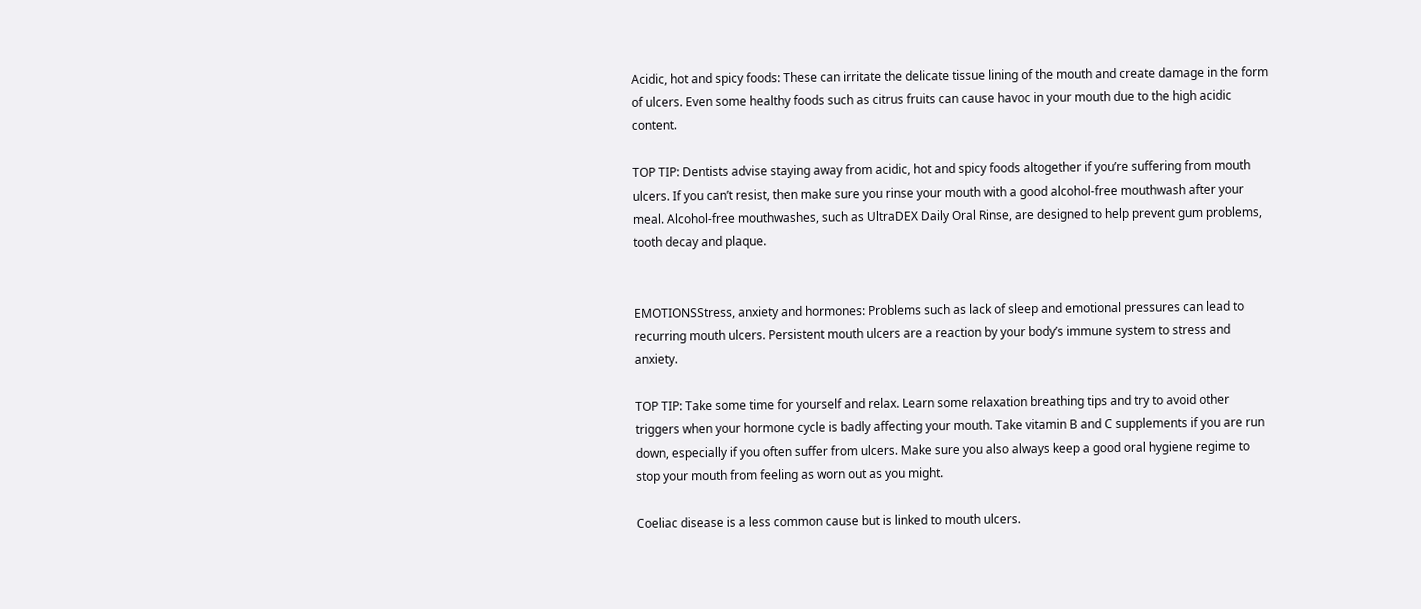Acidic, hot and spicy foods: These can irritate the delicate tissue lining of the mouth and create damage in the form of ulcers. Even some healthy foods such as citrus fruits can cause havoc in your mouth due to the high acidic content.

TOP TIP: Dentists advise staying away from acidic, hot and spicy foods altogether if you’re suffering from mouth ulcers. If you can’t resist, then make sure you rinse your mouth with a good alcohol-free mouthwash after your meal. Alcohol-free mouthwashes, such as UltraDEX Daily Oral Rinse, are designed to help prevent gum problems, tooth decay and plaque.


EMOTIONSStress, anxiety and hormones: Problems such as lack of sleep and emotional pressures can lead to recurring mouth ulcers. Persistent mouth ulcers are a reaction by your body’s immune system to stress and anxiety.

TOP TIP: Take some time for yourself and relax. Learn some relaxation breathing tips and try to avoid other triggers when your hormone cycle is badly affecting your mouth. Take vitamin B and C supplements if you are run down, especially if you often suffer from ulcers. Make sure you also always keep a good oral hygiene regime to stop your mouth from feeling as worn out as you might.

Coeliac disease is a less common cause but is linked to mouth ulcers.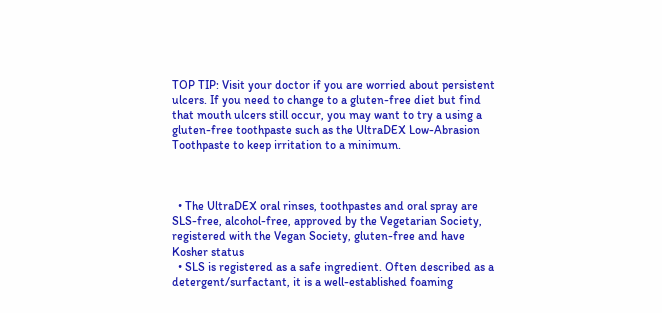TOP TIP: Visit your doctor if you are worried about persistent ulcers. If you need to change to a gluten-free diet but find that mouth ulcers still occur, you may want to try a using a gluten-free toothpaste such as the UltraDEX Low-Abrasion Toothpaste to keep irritation to a minimum.



  • The UltraDEX oral rinses, toothpastes and oral spray are SLS-free, alcohol-free, approved by the Vegetarian Society, registered with the Vegan Society, gluten-free and have Kosher status
  • SLS is registered as a safe ingredient. Often described as a detergent/surfactant, it is a well-established foaming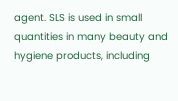agent. SLS is used in small quantities in many beauty and hygiene products, including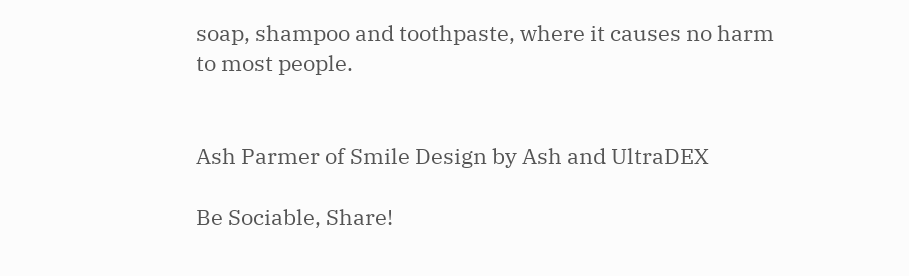soap, shampoo and toothpaste, where it causes no harm to most people.


Ash Parmer of Smile Design by Ash and UltraDEX

Be Sociable, Share!